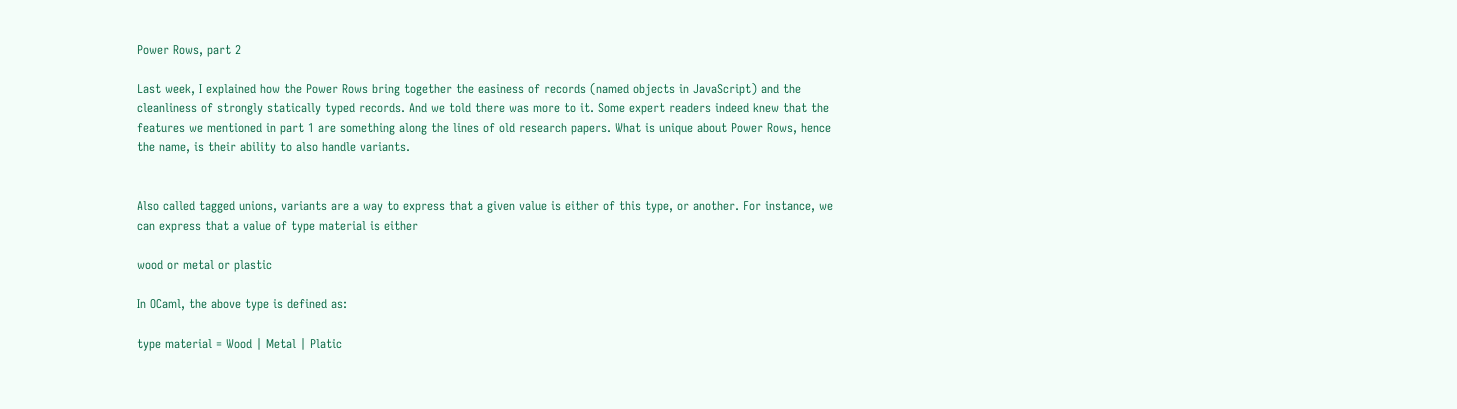Power Rows, part 2

Last week, I explained how the Power Rows bring together the easiness of records (named objects in JavaScript) and the cleanliness of strongly statically typed records. And we told there was more to it. Some expert readers indeed knew that the features we mentioned in part 1 are something along the lines of old research papers. What is unique about Power Rows, hence the name, is their ability to also handle variants.


Also called tagged unions, variants are a way to express that a given value is either of this type, or another. For instance, we can express that a value of type material is either

wood or metal or plastic

In OCaml, the above type is defined as:

type material = Wood | Metal | Platic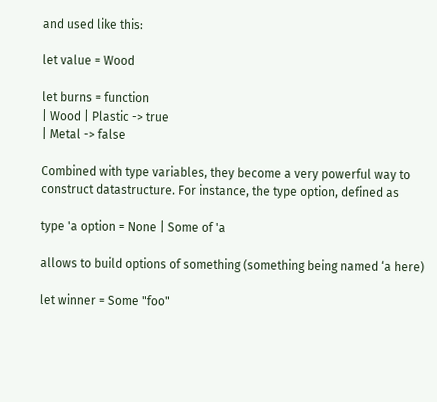and used like this:

let value = Wood

let burns = function
| Wood | Plastic -> true
| Metal -> false

Combined with type variables, they become a very powerful way to construct datastructure. For instance, the type option, defined as

type 'a option = None | Some of 'a

allows to build options of something (something being named ‘a here)

let winner = Some "foo"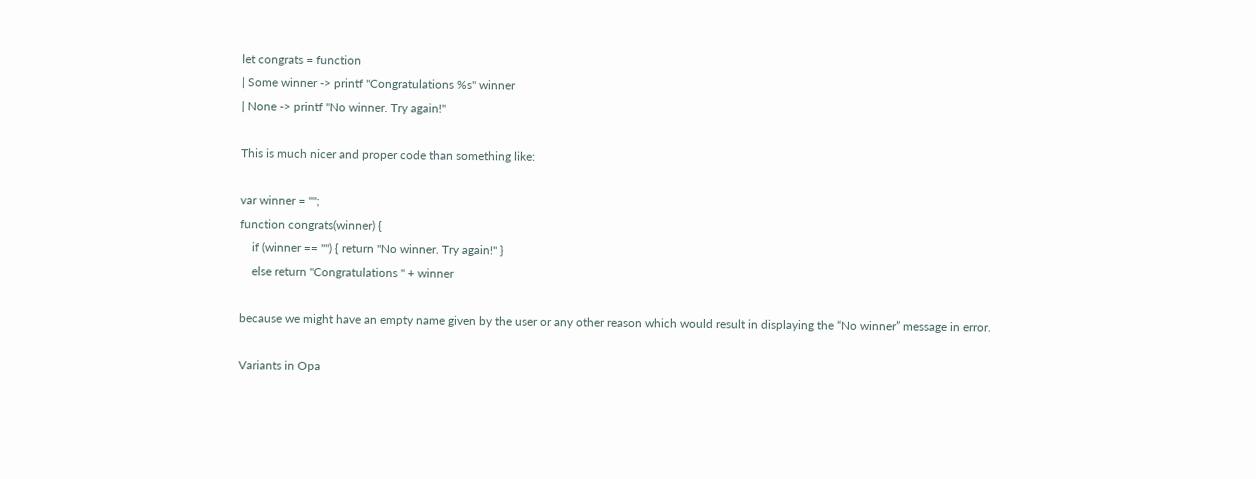let congrats = function
| Some winner -> printf "Congratulations %s" winner
| None -> printf "No winner. Try again!"

This is much nicer and proper code than something like:

var winner = "";
function congrats(winner) {
    if (winner == "") { return "No winner. Try again!" }
    else return "Congratulations " + winner

because we might have an empty name given by the user or any other reason which would result in displaying the “No winner” message in error.

Variants in Opa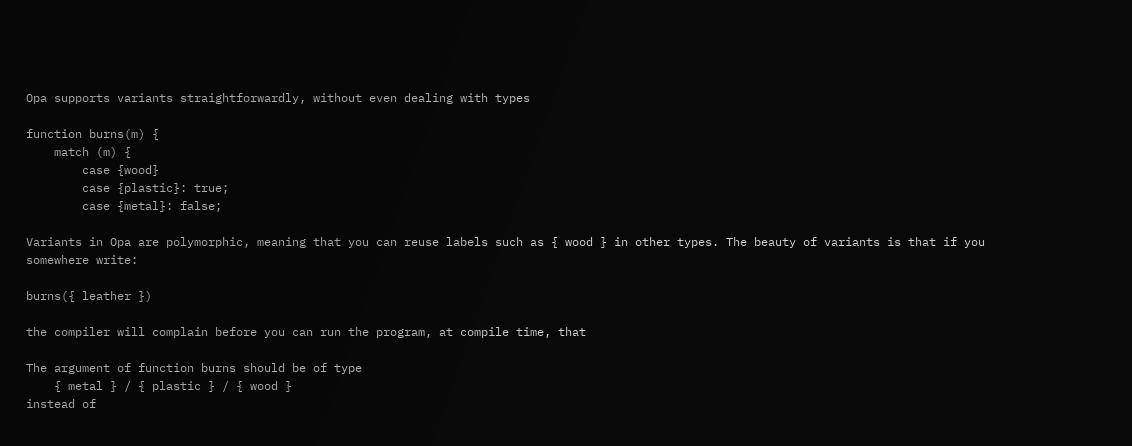Opa supports variants straightforwardly, without even dealing with types

function burns(m) {
    match (m) {
        case {wood}
        case {plastic}: true;
        case {metal}: false;

Variants in Opa are polymorphic, meaning that you can reuse labels such as { wood } in other types. The beauty of variants is that if you somewhere write:

burns({ leather })

the compiler will complain before you can run the program, at compile time, that

The argument of function burns should be of type
    { metal } / { plastic } / { wood }
instead of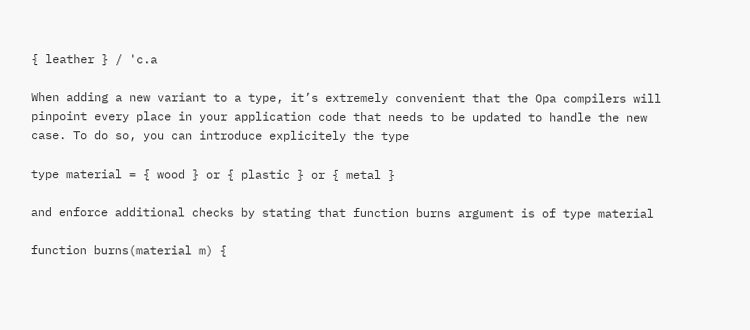{ leather } / 'c.a

When adding a new variant to a type, it’s extremely convenient that the Opa compilers will pinpoint every place in your application code that needs to be updated to handle the new case. To do so, you can introduce explicitely the type

type material = { wood } or { plastic } or { metal }

and enforce additional checks by stating that function burns argument is of type material

function burns(material m) {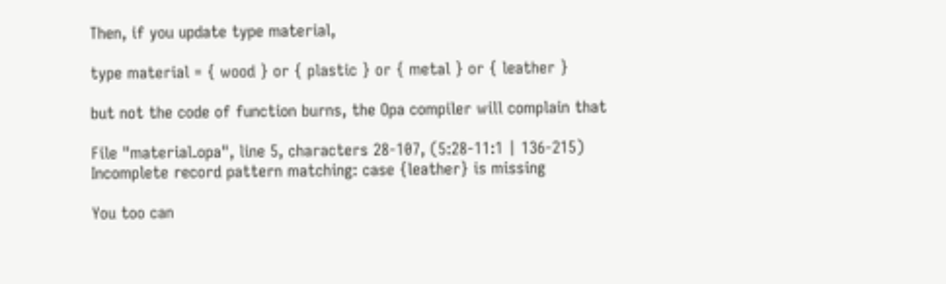Then, if you update type material,

type material = { wood } or { plastic } or { metal } or { leather }

but not the code of function burns, the Opa compiler will complain that

File "material.opa", line 5, characters 28-107, (5:28-11:1 | 136-215)
Incomplete record pattern matching: case {leather} is missing

You too can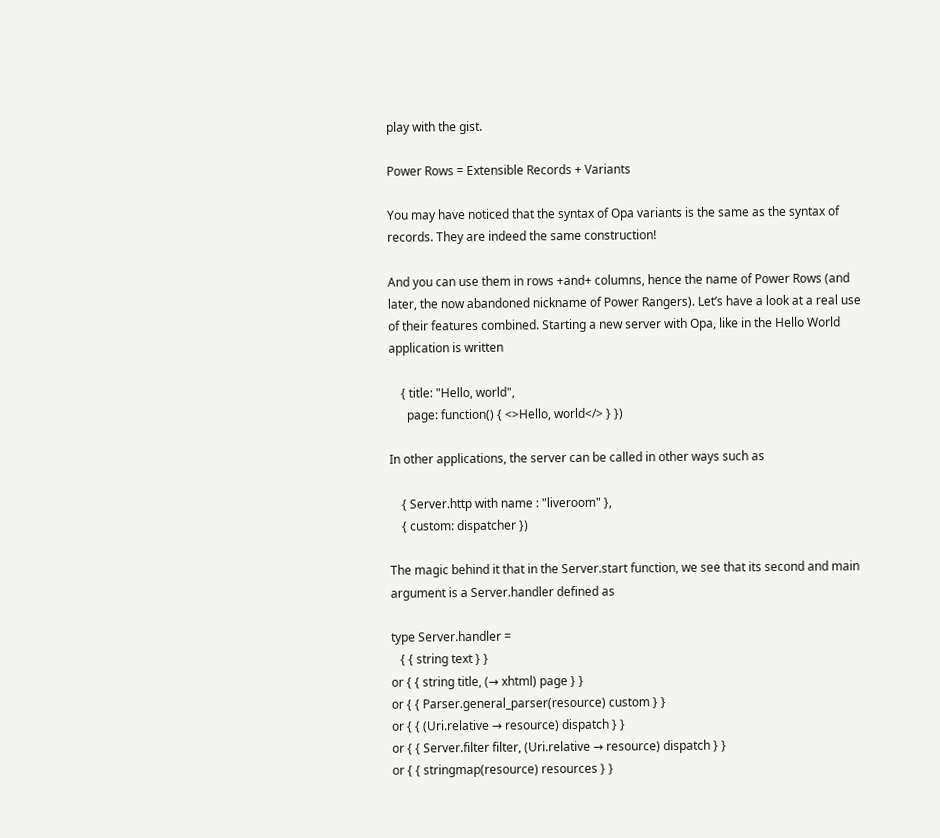play with the gist.

Power Rows = Extensible Records + Variants

You may have noticed that the syntax of Opa variants is the same as the syntax of records. They are indeed the same construction!

And you can use them in rows +and+ columns, hence the name of Power Rows (and later, the now abandoned nickname of Power Rangers). Let’s have a look at a real use of their features combined. Starting a new server with Opa, like in the Hello World application is written

    { title: "Hello, world",
      page: function() { <>Hello, world</> } })

In other applications, the server can be called in other ways such as

    { Server.http with name : "liveroom" },
    { custom: dispatcher })

The magic behind it that in the Server.start function, we see that its second and main argument is a Server.handler defined as

type Server.handler =
   { { string text } }
or { { string title, (→ xhtml) page } }
or { { Parser.general_parser(resource) custom } }
or { { (Uri.relative → resource) dispatch } }
or { { Server.filter filter, (Uri.relative → resource) dispatch } }
or { { stringmap(resource) resources } }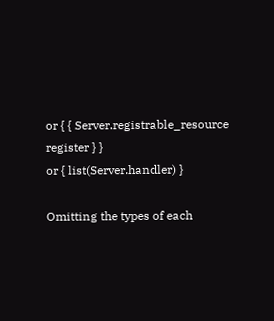or { { Server.registrable_resource register } }
or { list(Server.handler) }

Omitting the types of each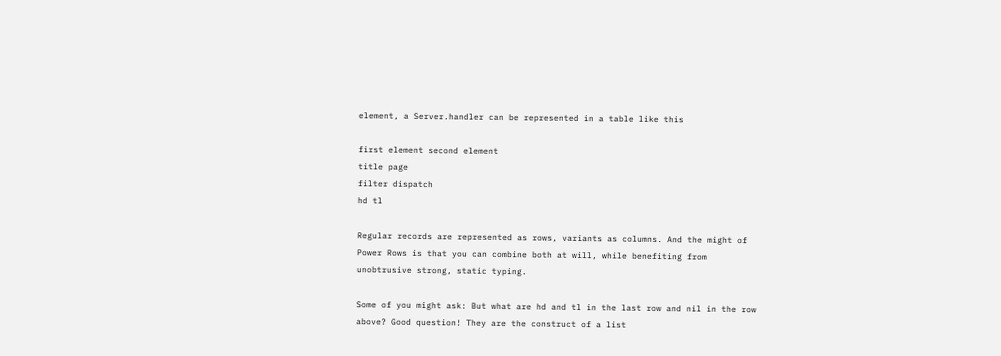element, a Server.handler can be represented in a table like this

first element second element
title page
filter dispatch
hd tl

Regular records are represented as rows, variants as columns. And the might of Power Rows is that you can combine both at will, while benefiting from unobtrusive strong, static typing.

Some of you might ask: But what are hd and tl in the last row and nil in the row above? Good question! They are the construct of a list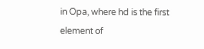in Opa, where hd is the first element of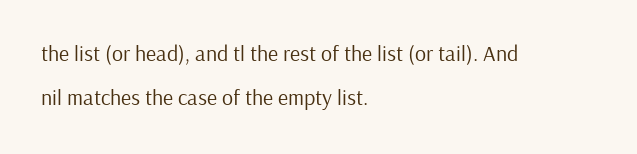the list (or head), and tl the rest of the list (or tail). And nil matches the case of the empty list.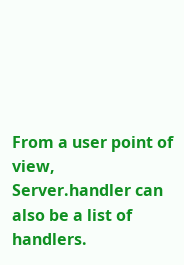From a user point of view, Server.handler can also be a list of handlers.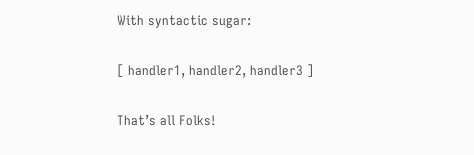With syntactic sugar:

[ handler1, handler2, handler3 ]

That’s all Folks!